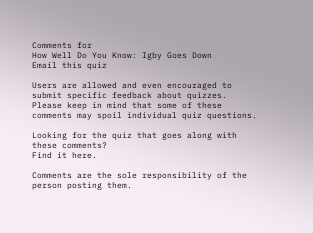Comments for
How Well Do You Know: Igby Goes Down
Email this quiz

Users are allowed and even encouraged to submit specific feedback about quizzes.
Please keep in mind that some of these comments may spoil individual quiz questions.

Looking for the quiz that goes along with these comments?
Find it here.

Comments are the sole responsibility of the person posting them.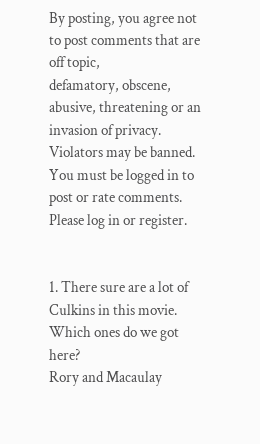By posting, you agree not to post comments that are off topic,
defamatory, obscene, abusive, threatening or an invasion of privacy.
Violators may be banned.
You must be logged in to post or rate comments.
Please log in or register.


1. There sure are a lot of Culkins in this movie. Which ones do we got here?
Rory and Macaulay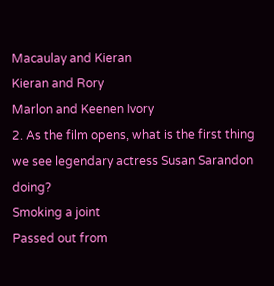Macaulay and Kieran
Kieran and Rory
Marlon and Keenen Ivory
2. As the film opens, what is the first thing we see legendary actress Susan Sarandon doing?
Smoking a joint
Passed out from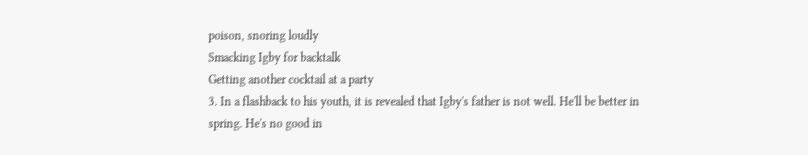poison, snoring loudly
Smacking Igby for backtalk
Getting another cocktail at a party
3. In a flashback to his youth, it is revealed that Igby's father is not well. He'll be better in spring. He's no good in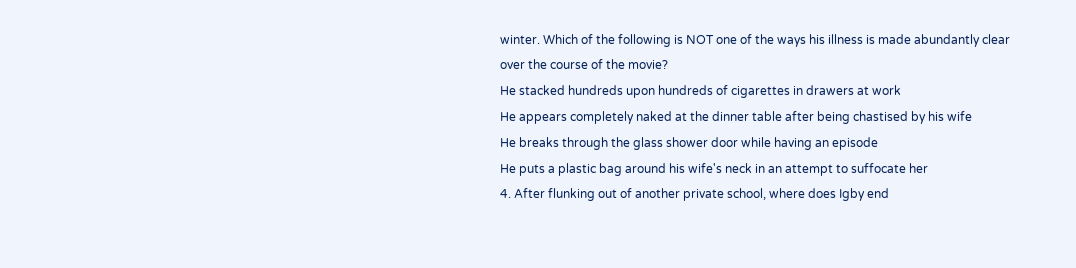winter. Which of the following is NOT one of the ways his illness is made abundantly clear over the course of the movie?
He stacked hundreds upon hundreds of cigarettes in drawers at work
He appears completely naked at the dinner table after being chastised by his wife
He breaks through the glass shower door while having an episode
He puts a plastic bag around his wife's neck in an attempt to suffocate her
4. After flunking out of another private school, where does Igby end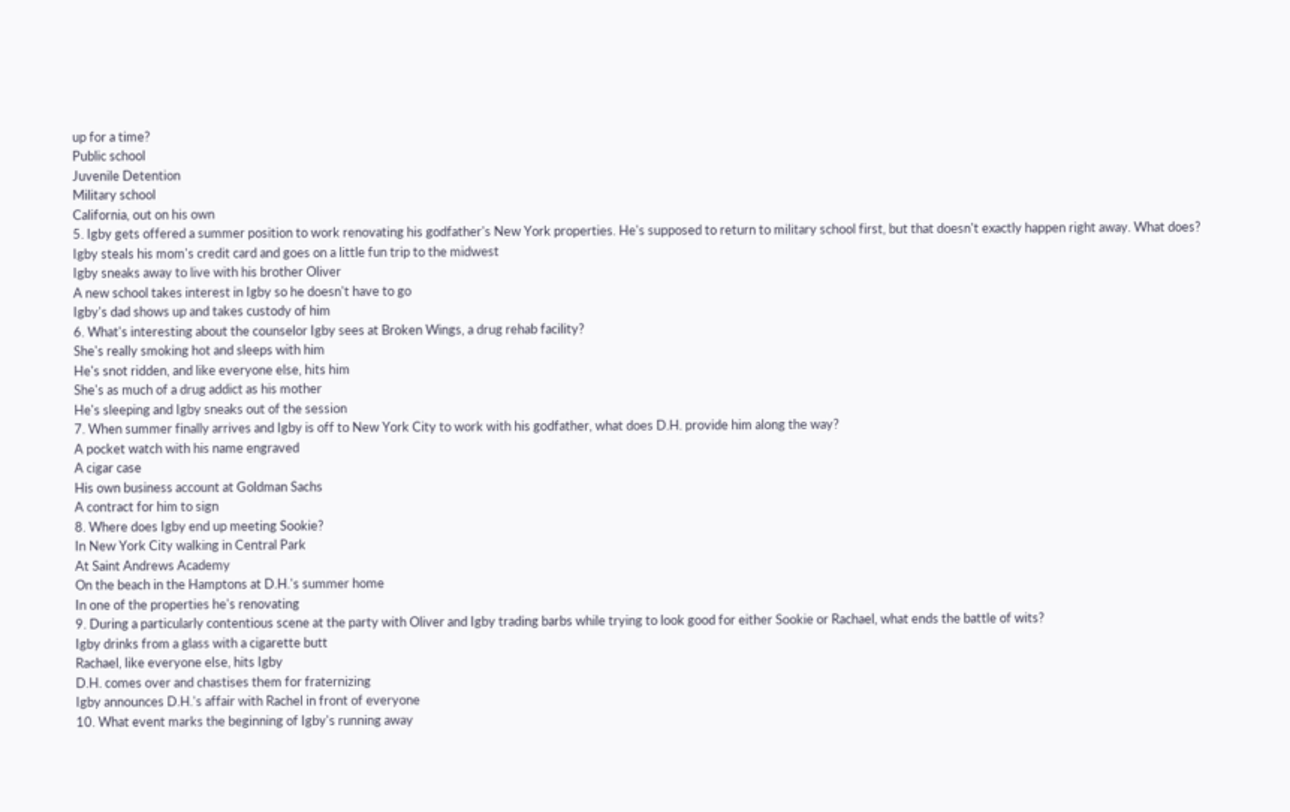up for a time?
Public school
Juvenile Detention
Military school
California, out on his own
5. Igby gets offered a summer position to work renovating his godfather's New York properties. He's supposed to return to military school first, but that doesn't exactly happen right away. What does?
Igby steals his mom's credit card and goes on a little fun trip to the midwest
Igby sneaks away to live with his brother Oliver
A new school takes interest in Igby so he doesn't have to go
Igby's dad shows up and takes custody of him
6. What's interesting about the counselor Igby sees at Broken Wings, a drug rehab facility?
She's really smoking hot and sleeps with him
He's snot ridden, and like everyone else, hits him
She's as much of a drug addict as his mother
He's sleeping and Igby sneaks out of the session
7. When summer finally arrives and Igby is off to New York City to work with his godfather, what does D.H. provide him along the way?
A pocket watch with his name engraved
A cigar case
His own business account at Goldman Sachs
A contract for him to sign
8. Where does Igby end up meeting Sookie?
In New York City walking in Central Park
At Saint Andrews Academy
On the beach in the Hamptons at D.H.'s summer home
In one of the properties he's renovating
9. During a particularly contentious scene at the party with Oliver and Igby trading barbs while trying to look good for either Sookie or Rachael, what ends the battle of wits?
Igby drinks from a glass with a cigarette butt
Rachael, like everyone else, hits Igby
D.H. comes over and chastises them for fraternizing
Igby announces D.H.'s affair with Rachel in front of everyone
10. What event marks the beginning of Igby's running away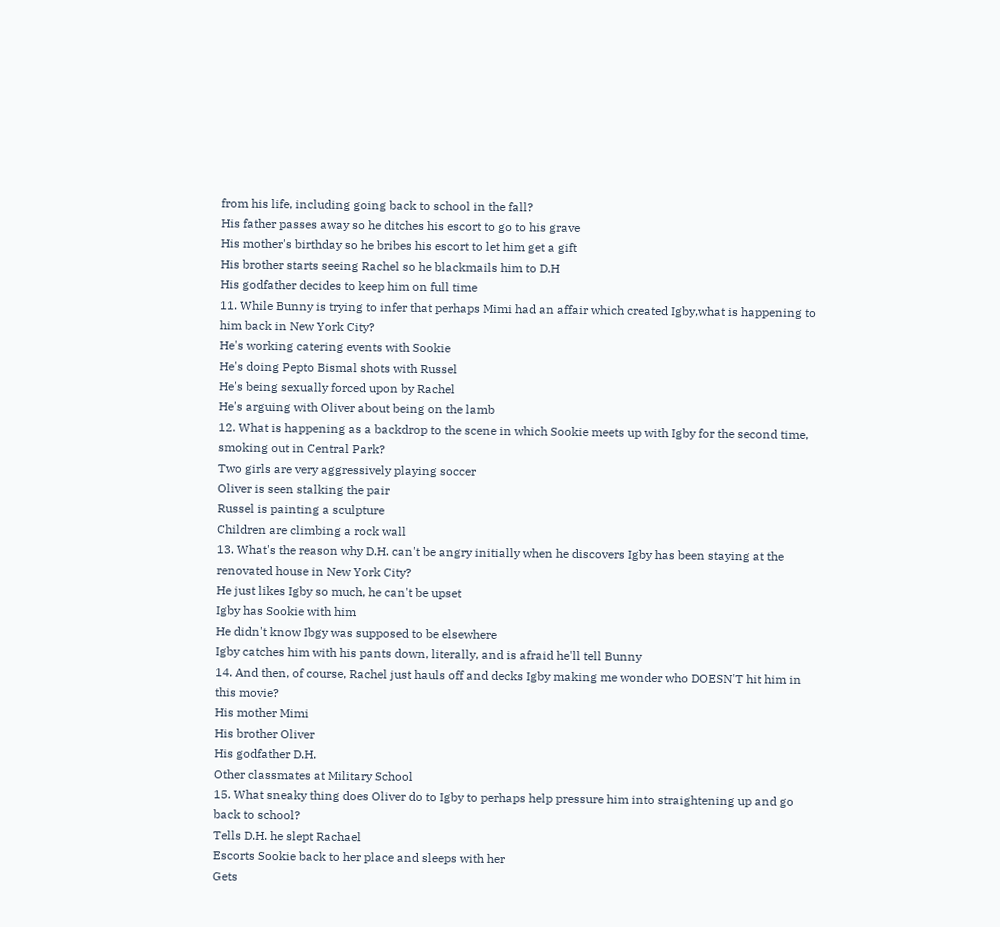from his life, including going back to school in the fall?
His father passes away so he ditches his escort to go to his grave
His mother's birthday so he bribes his escort to let him get a gift
His brother starts seeing Rachel so he blackmails him to D.H
His godfather decides to keep him on full time
11. While Bunny is trying to infer that perhaps Mimi had an affair which created Igby,what is happening to him back in New York City?
He's working catering events with Sookie
He's doing Pepto Bismal shots with Russel
He's being sexually forced upon by Rachel
He's arguing with Oliver about being on the lamb
12. What is happening as a backdrop to the scene in which Sookie meets up with Igby for the second time, smoking out in Central Park?
Two girls are very aggressively playing soccer
Oliver is seen stalking the pair
Russel is painting a sculpture
Children are climbing a rock wall
13. What's the reason why D.H. can't be angry initially when he discovers Igby has been staying at the renovated house in New York City?
He just likes Igby so much, he can't be upset
Igby has Sookie with him
He didn't know Ibgy was supposed to be elsewhere
Igby catches him with his pants down, literally, and is afraid he'll tell Bunny
14. And then, of course, Rachel just hauls off and decks Igby making me wonder who DOESN'T hit him in this movie?
His mother Mimi
His brother Oliver
His godfather D.H.
Other classmates at Military School
15. What sneaky thing does Oliver do to Igby to perhaps help pressure him into straightening up and go back to school?
Tells D.H. he slept Rachael
Escorts Sookie back to her place and sleeps with her
Gets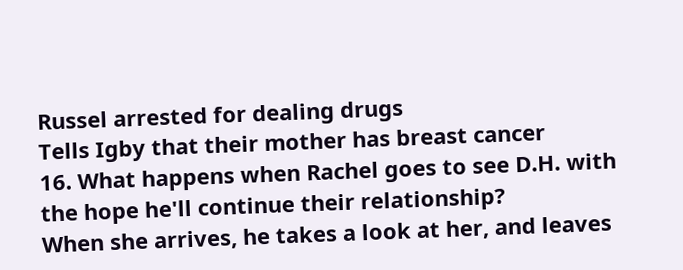Russel arrested for dealing drugs
Tells Igby that their mother has breast cancer
16. What happens when Rachel goes to see D.H. with the hope he'll continue their relationship?
When she arrives, he takes a look at her, and leaves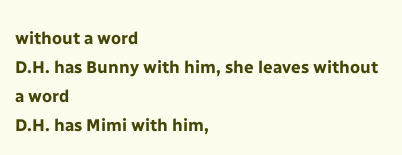without a word
D.H. has Bunny with him, she leaves without a word
D.H. has Mimi with him,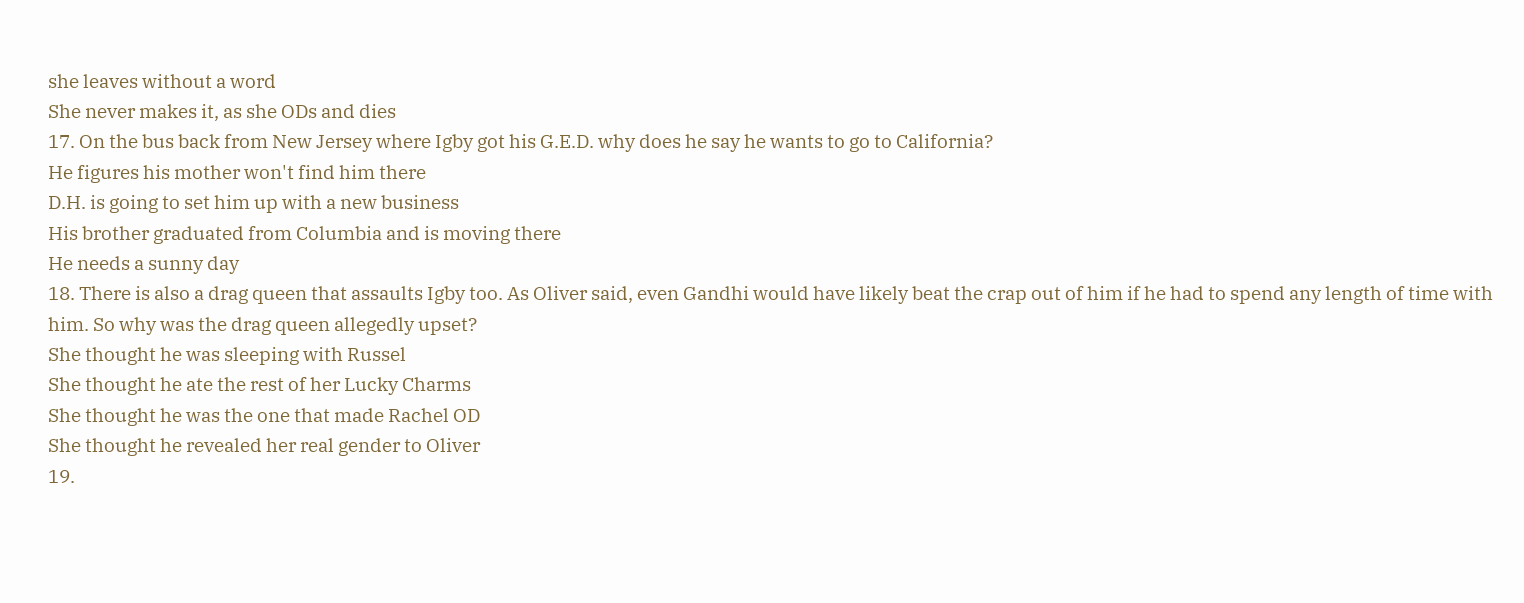she leaves without a word
She never makes it, as she ODs and dies
17. On the bus back from New Jersey where Igby got his G.E.D. why does he say he wants to go to California?
He figures his mother won't find him there
D.H. is going to set him up with a new business
His brother graduated from Columbia and is moving there
He needs a sunny day
18. There is also a drag queen that assaults Igby too. As Oliver said, even Gandhi would have likely beat the crap out of him if he had to spend any length of time with him. So why was the drag queen allegedly upset?
She thought he was sleeping with Russel
She thought he ate the rest of her Lucky Charms
She thought he was the one that made Rachel OD
She thought he revealed her real gender to Oliver
19.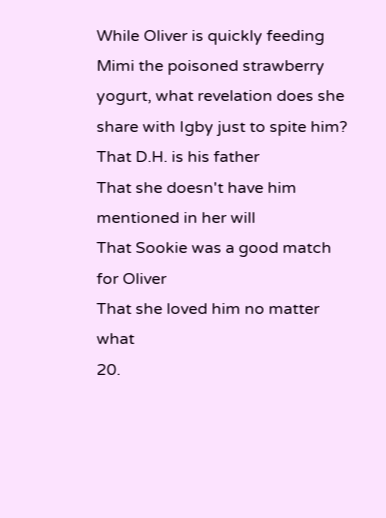While Oliver is quickly feeding Mimi the poisoned strawberry yogurt, what revelation does she share with Igby just to spite him?
That D.H. is his father
That she doesn't have him mentioned in her will
That Sookie was a good match for Oliver
That she loved him no matter what
20.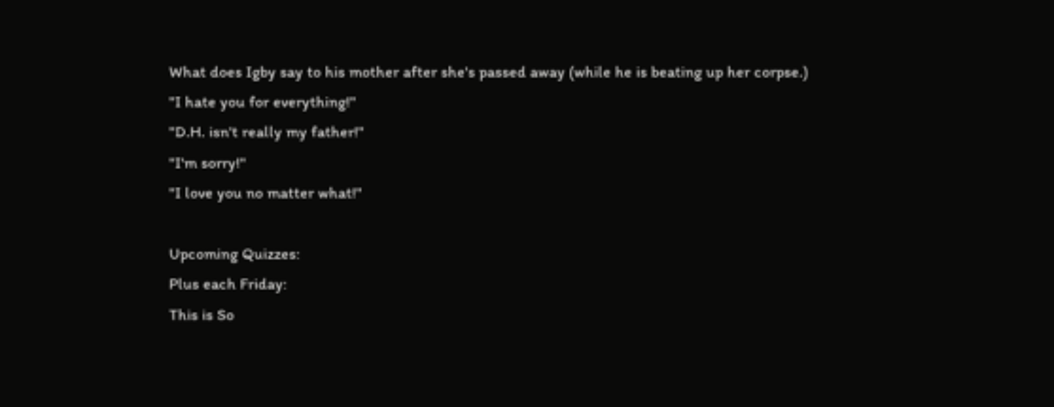What does Igby say to his mother after she's passed away (while he is beating up her corpse.)
"I hate you for everything!"
"D.H. isn't really my father!"
"I'm sorry!"
"I love you no matter what!"

Upcoming Quizzes:
Plus each Friday:
This is So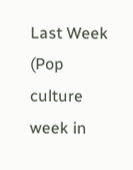Last Week
(Pop culture week in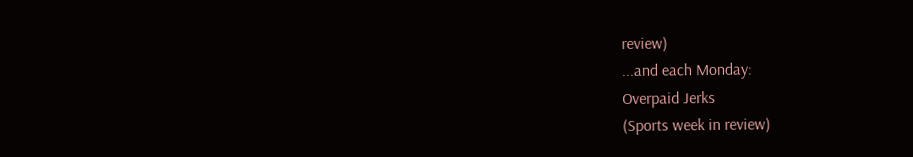review)
...and each Monday:
Overpaid Jerks
(Sports week in review)